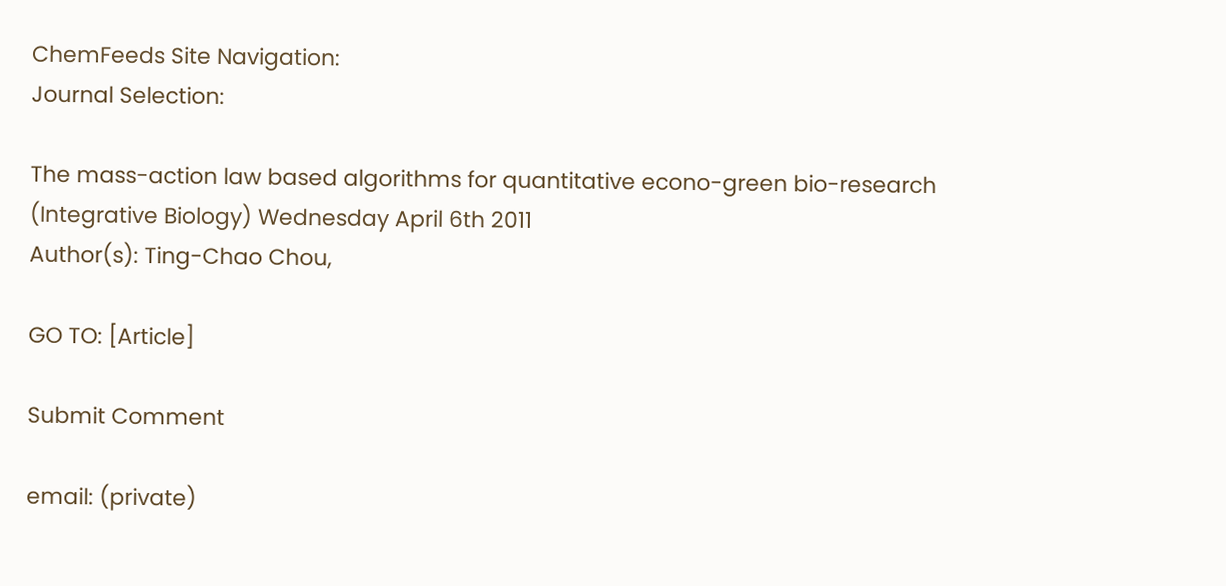ChemFeeds Site Navigation:
Journal Selection:

The mass-action law based algorithms for quantitative econo-green bio-research
(Integrative Biology) Wednesday April 6th 2011
Author(s): Ting-Chao Chou,

GO TO: [Article]

Submit Comment

email: (private)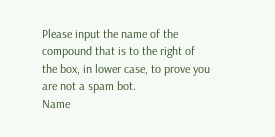Please input the name of the compound that is to the right of the box, in lower case, to prove you are not a spam bot.
Name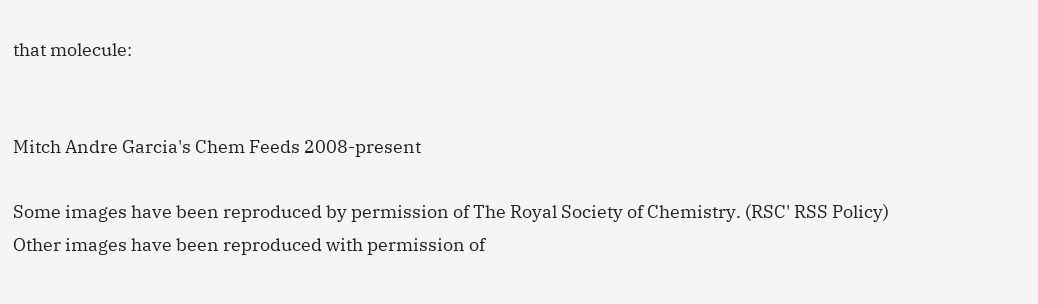that molecule:


Mitch Andre Garcia's Chem Feeds 2008-present

Some images have been reproduced by permission of The Royal Society of Chemistry. (RSC' RSS Policy)
Other images have been reproduced with permission of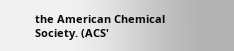the American Chemical Society. (ACS'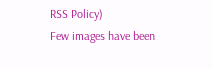RSS Policy)
Few images have been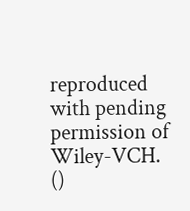reproduced with pending permission of Wiley-VCH. ()